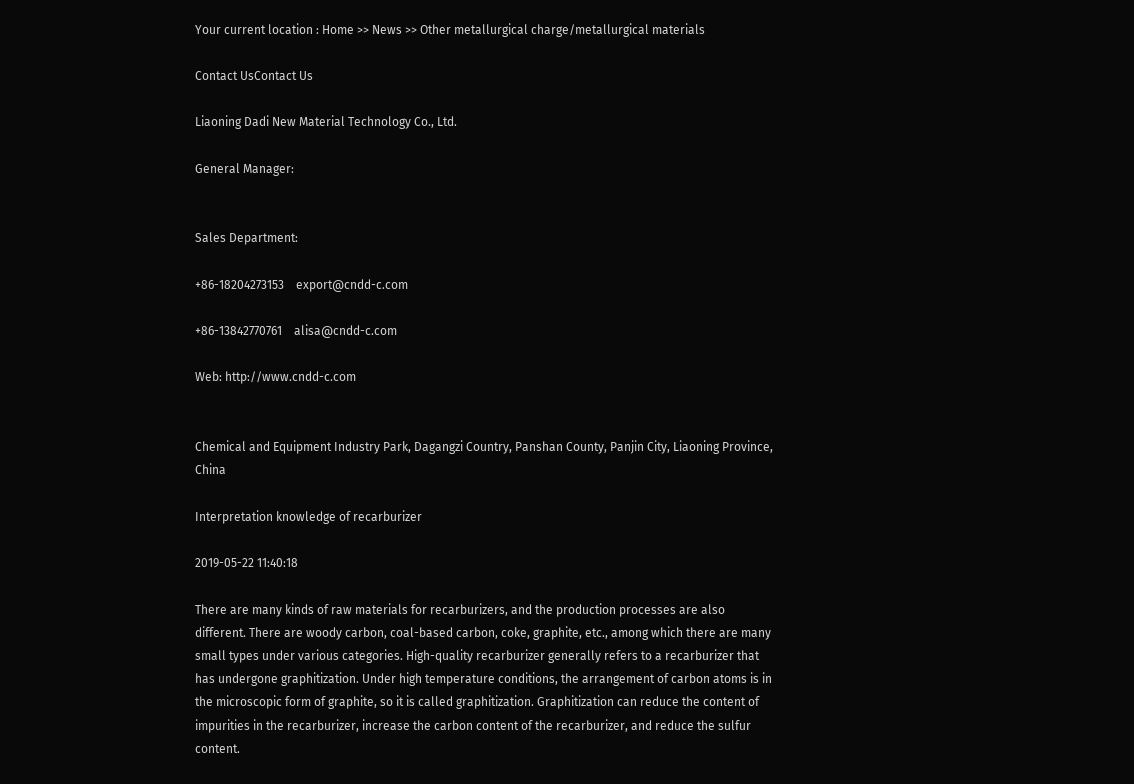Your current location : Home >> News >> Other metallurgical charge/metallurgical materials

Contact UsContact Us

Liaoning Dadi New Material Technology Co., Ltd.

General Manager:


Sales Department:

+86-18204273153    export@cndd-c.com

+86-13842770761    alisa@cndd-c.com

Web: http://www.cndd-c.com


Chemical and Equipment Industry Park, Dagangzi Country, Panshan County, Panjin City, Liaoning Province, China

Interpretation knowledge of recarburizer

2019-05-22 11:40:18

There are many kinds of raw materials for recarburizers, and the production processes are also different. There are woody carbon, coal-based carbon, coke, graphite, etc., among which there are many small types under various categories. High-quality recarburizer generally refers to a recarburizer that has undergone graphitization. Under high temperature conditions, the arrangement of carbon atoms is in the microscopic form of graphite, so it is called graphitization. Graphitization can reduce the content of impurities in the recarburizer, increase the carbon content of the recarburizer, and reduce the sulfur content.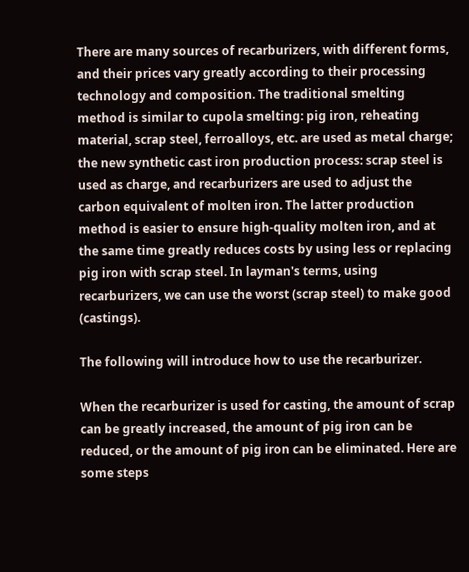There are many sources of recarburizers, with different forms, and their prices vary greatly according to their processing technology and composition. The traditional smelting method is similar to cupola smelting: pig iron, reheating material, scrap steel, ferroalloys, etc. are used as metal charge; the new synthetic cast iron production process: scrap steel is used as charge, and recarburizers are used to adjust the carbon equivalent of molten iron. The latter production method is easier to ensure high-quality molten iron, and at the same time greatly reduces costs by using less or replacing pig iron with scrap steel. In layman's terms, using recarburizers, we can use the worst (scrap steel) to make good (castings).

The following will introduce how to use the recarburizer.

When the recarburizer is used for casting, the amount of scrap can be greatly increased, the amount of pig iron can be reduced, or the amount of pig iron can be eliminated. Here are some steps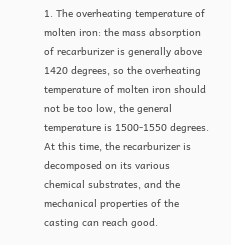1. The overheating temperature of molten iron: the mass absorption of recarburizer is generally above 1420 degrees, so the overheating temperature of molten iron should not be too low, the general temperature is 1500-1550 degrees. At this time, the recarburizer is decomposed on its various chemical substrates, and the mechanical properties of the casting can reach good.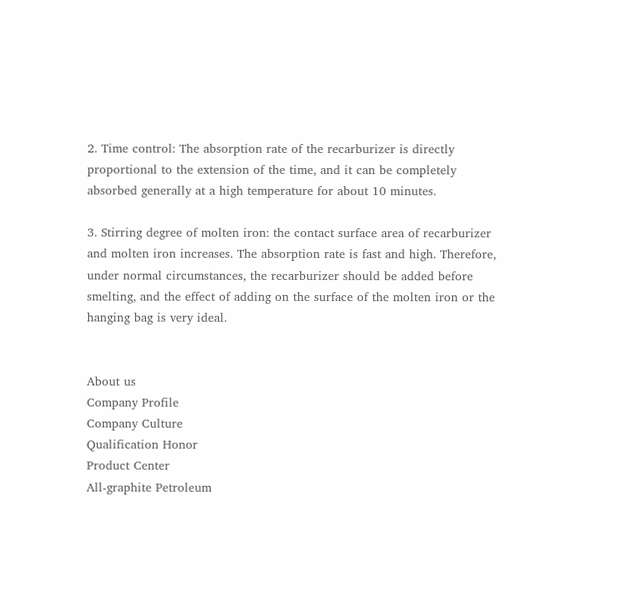2. Time control: The absorption rate of the recarburizer is directly proportional to the extension of the time, and it can be completely absorbed generally at a high temperature for about 10 minutes.

3. Stirring degree of molten iron: the contact surface area of recarburizer and molten iron increases. The absorption rate is fast and high. Therefore, under normal circumstances, the recarburizer should be added before smelting, and the effect of adding on the surface of the molten iron or the hanging bag is very ideal.


About us
Company Profile
Company Culture
Qualification Honor
Product Center
All-graphite Petroleum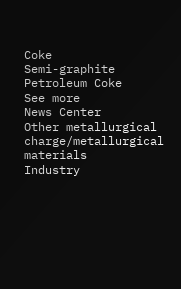Coke
Semi-graphite Petroleum Coke
See more
News Center
Other metallurgical charge/metallurgical materials
Industry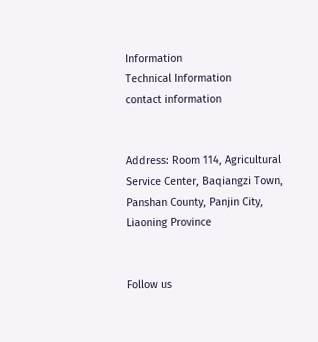Information
Technical Information
contact information


Address: Room 114, Agricultural Service Center, Baqiangzi Town, Panshan County, Panjin City, Liaoning Province


Follow us